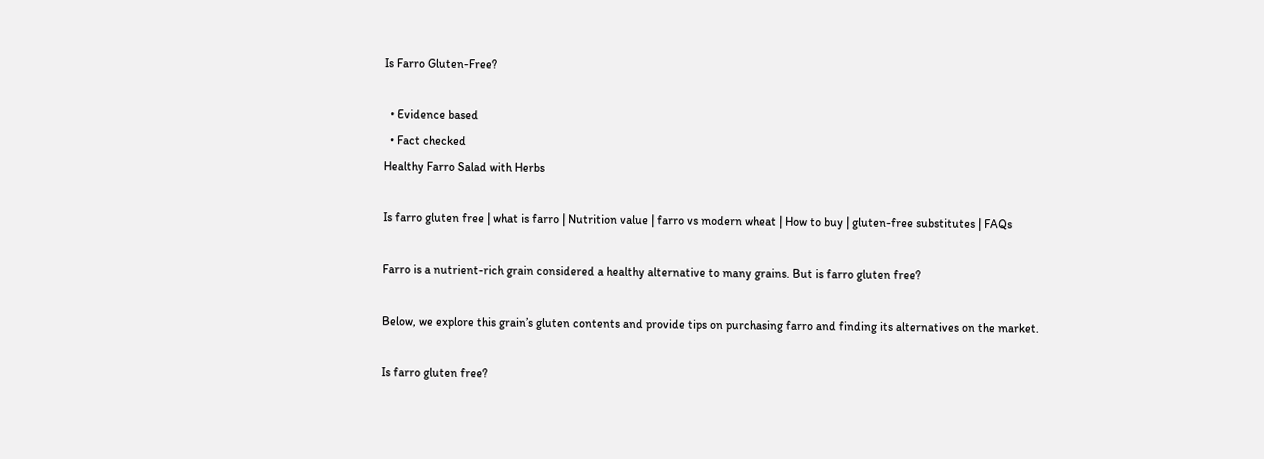Is Farro Gluten-Free?

  • Evidence based
  • Fact checked
Healthy Farro Salad with Herbs

Is farro gluten free | what is farro | Nutrition value | farro vs modern wheat | How to buy | gluten-free substitutes | FAQs

Farro is a nutrient-rich grain considered a healthy alternative to many grains. But is farro gluten free?

Below, we explore this grain’s gluten contents and provide tips on purchasing farro and finding its alternatives on the market.

Is farro gluten free?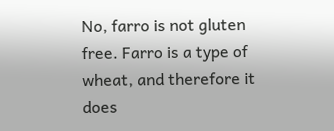No, farro is not gluten free. Farro is a type of wheat, and therefore it does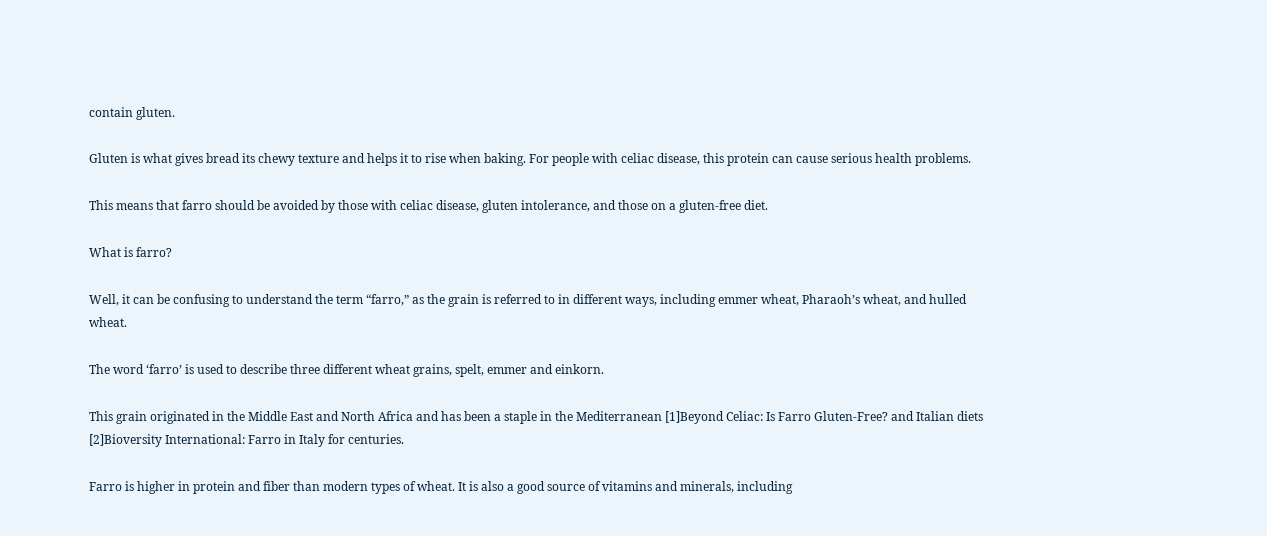contain gluten.

Gluten is what gives bread its chewy texture and helps it to rise when baking. For people with celiac disease, this protein can cause serious health problems.

This means that farro should be avoided by those with celiac disease, gluten intolerance, and those on a gluten-free diet.

What is farro?

Well, it can be confusing to understand the term “farro,” as the grain is referred to in different ways, including emmer wheat, Pharaoh’s wheat, and hulled wheat.

The word ‘farro’ is used to describe three different wheat grains, spelt, emmer and einkorn.

This grain originated in the Middle East and North Africa and has been a staple in the Mediterranean [1]Beyond Celiac: Is Farro Gluten-Free? and Italian diets [2]Bioversity International: Farro in Italy for centuries.

Farro is higher in protein and fiber than modern types of wheat. It is also a good source of vitamins and minerals, including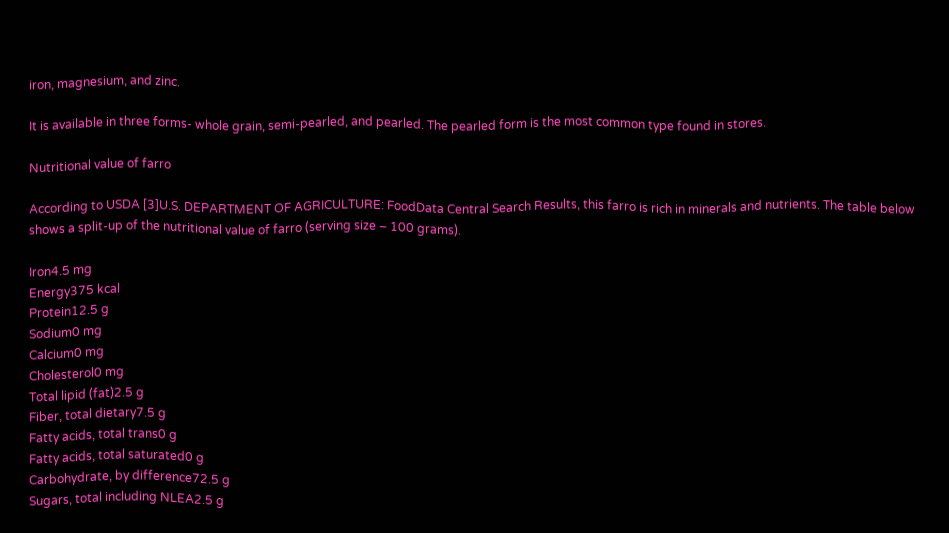iron, magnesium, and zinc.

It is available in three forms- whole grain, semi-pearled, and pearled. The pearled form is the most common type found in stores.

Nutritional value of farro

According to USDA [3]U.S. DEPARTMENT OF AGRICULTURE: FoodData Central Search Results, this farro is rich in minerals and nutrients. The table below shows a split-up of the nutritional value of farro (serving size – 100 grams).

Iron4.5 mg
Energy375 kcal
Protein12.5 g
Sodium0 mg
Calcium0 mg
Cholesterol0 mg
Total lipid (fat)2.5 g
Fiber, total dietary7.5 g
Fatty acids, total trans0 g
Fatty acids, total saturated0 g
Carbohydrate, by difference72.5 g
Sugars, total including NLEA2.5 g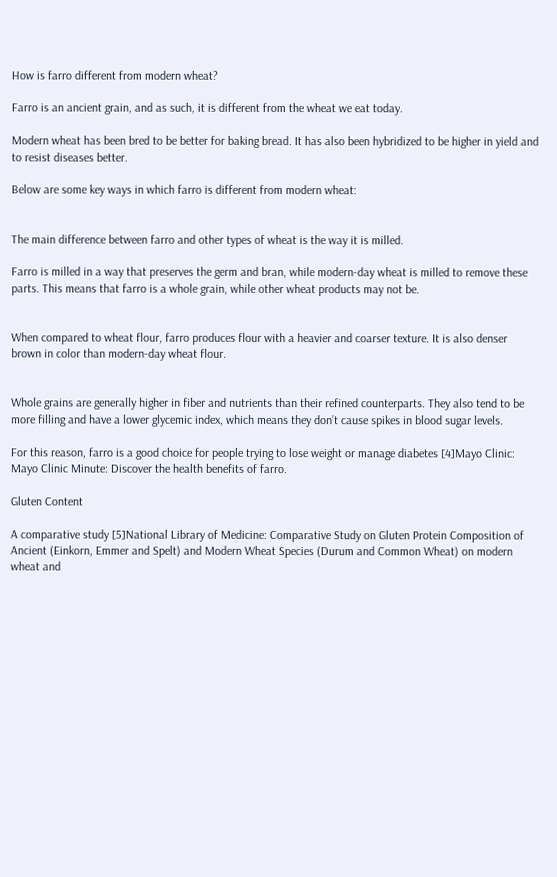How is farro different from modern wheat?

Farro is an ancient grain, and as such, it is different from the wheat we eat today.

Modern wheat has been bred to be better for baking bread. It has also been hybridized to be higher in yield and to resist diseases better.

Below are some key ways in which farro is different from modern wheat:


The main difference between farro and other types of wheat is the way it is milled.

Farro is milled in a way that preserves the germ and bran, while modern-day wheat is milled to remove these parts. This means that farro is a whole grain, while other wheat products may not be.


When compared to wheat flour, farro produces flour with a heavier and coarser texture. It is also denser brown in color than modern-day wheat flour.


Whole grains are generally higher in fiber and nutrients than their refined counterparts. They also tend to be more filling and have a lower glycemic index, which means they don’t cause spikes in blood sugar levels.

For this reason, farro is a good choice for people trying to lose weight or manage diabetes [4]Mayo Clinic: Mayo Clinic Minute: Discover the health benefits of farro.

Gluten Content

A comparative study [5]National Library of Medicine: Comparative Study on Gluten Protein Composition of Ancient (Einkorn, Emmer and Spelt) and Modern Wheat Species (Durum and Common Wheat) on modern wheat and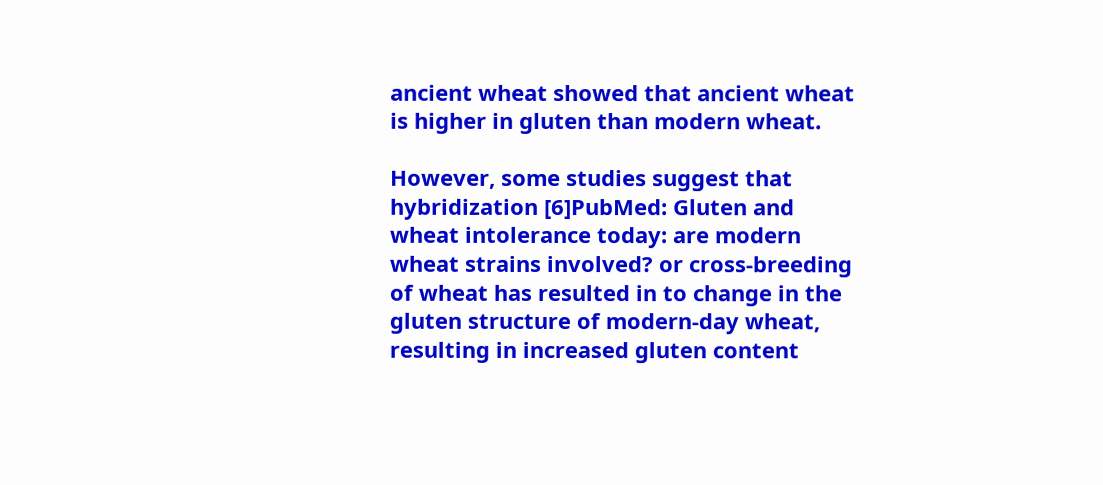ancient wheat showed that ancient wheat is higher in gluten than modern wheat.

However, some studies suggest that hybridization [6]PubMed: Gluten and wheat intolerance today: are modern wheat strains involved? or cross-breeding of wheat has resulted in to change in the gluten structure of modern-day wheat, resulting in increased gluten content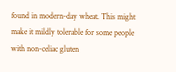found in modern-day wheat. This might make it mildly tolerable for some people with non-celiac gluten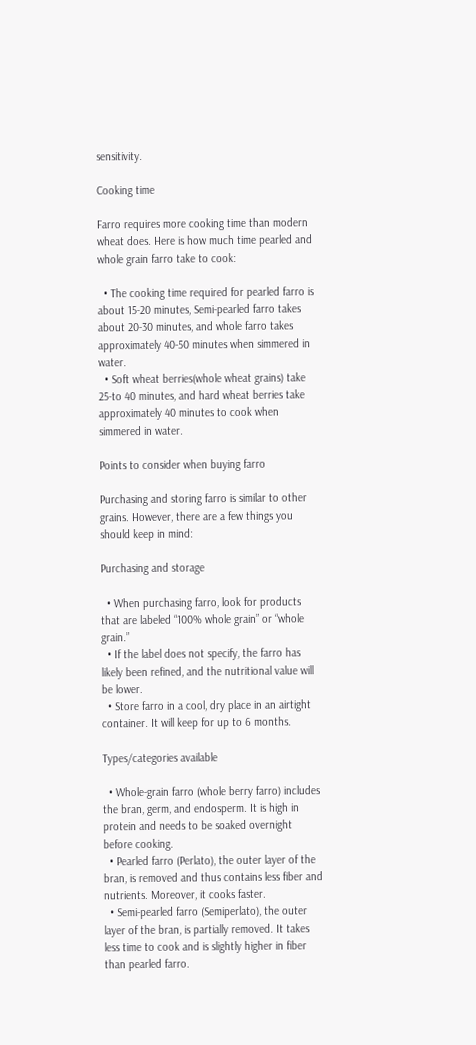sensitivity.

Cooking time

Farro requires more cooking time than modern wheat does. Here is how much time pearled and whole grain farro take to cook:

  • The cooking time required for pearled farro is about 15-20 minutes, Semi-pearled farro takes about 20-30 minutes, and whole farro takes approximately 40-50 minutes when simmered in water.
  • Soft wheat berries(whole wheat grains) take 25-to 40 minutes, and hard wheat berries take approximately 40 minutes to cook when simmered in water.

Points to consider when buying farro

Purchasing and storing farro is similar to other grains. However, there are a few things you should keep in mind:

Purchasing and storage

  • When purchasing farro, look for products that are labeled “100% whole grain” or “whole grain.”
  • If the label does not specify, the farro has likely been refined, and the nutritional value will be lower.
  • Store farro in a cool, dry place in an airtight container. It will keep for up to 6 months.

Types/categories available

  • Whole-grain farro (whole berry farro) includes the bran, germ, and endosperm. It is high in protein and needs to be soaked overnight before cooking.
  • Pearled farro (Perlato), the outer layer of the bran, is removed and thus contains less fiber and nutrients. Moreover, it cooks faster.
  • Semi-pearled farro (Semiperlato), the outer layer of the bran, is partially removed. It takes less time to cook and is slightly higher in fiber than pearled farro.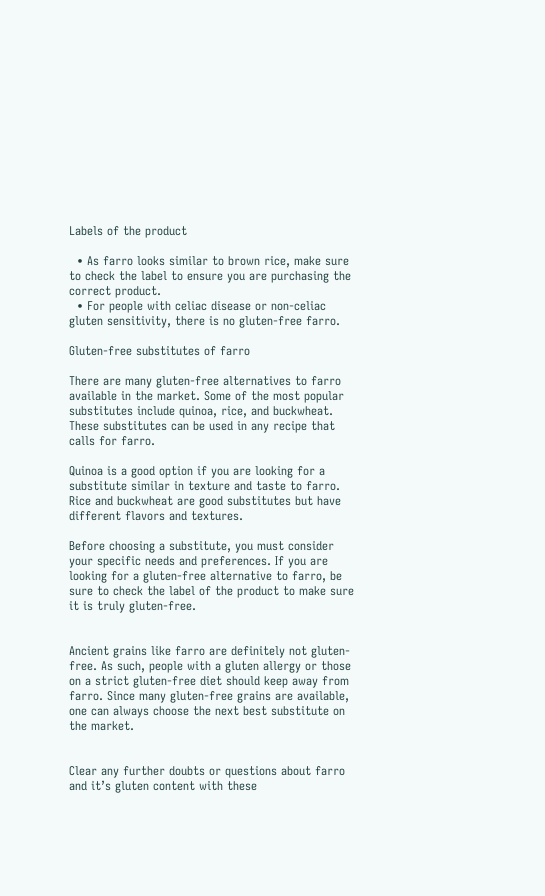Labels of the product

  • As farro looks similar to brown rice, make sure to check the label to ensure you are purchasing the correct product.
  • For people with celiac disease or non-celiac gluten sensitivity, there is no gluten-free farro.

Gluten-free substitutes of farro

There are many gluten-free alternatives to farro available in the market. Some of the most popular substitutes include quinoa, rice, and buckwheat. These substitutes can be used in any recipe that calls for farro.

Quinoa is a good option if you are looking for a substitute similar in texture and taste to farro. Rice and buckwheat are good substitutes but have different flavors and textures.

Before choosing a substitute, you must consider your specific needs and preferences. If you are looking for a gluten-free alternative to farro, be sure to check the label of the product to make sure it is truly gluten-free.


Ancient grains like farro are definitely not gluten-free. As such, people with a gluten allergy or those on a strict gluten-free diet should keep away from farro. Since many gluten-free grains are available,  one can always choose the next best substitute on the market.


Clear any further doubts or questions about farro and it’s gluten content with these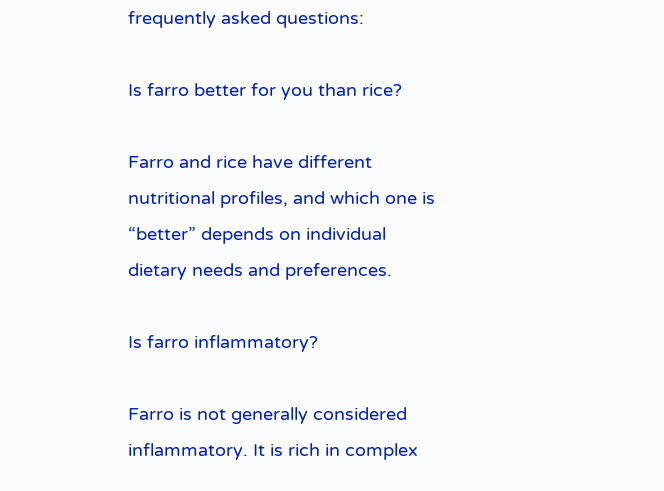frequently asked questions:

Is farro better for you than rice?

Farro and rice have different nutritional profiles, and which one is “better” depends on individual dietary needs and preferences.

Is farro inflammatory?

Farro is not generally considered inflammatory. It is rich in complex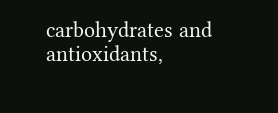carbohydrates and antioxidants,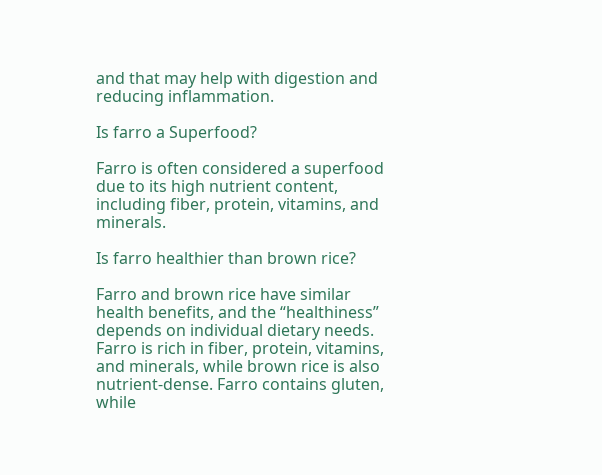and that may help with digestion and reducing inflammation.

Is farro a Superfood?

Farro is often considered a superfood due to its high nutrient content, including fiber, protein, vitamins, and minerals.

Is farro healthier than brown rice?

Farro and brown rice have similar health benefits, and the “healthiness” depends on individual dietary needs. Farro is rich in fiber, protein, vitamins, and minerals, while brown rice is also nutrient-dense. Farro contains gluten, while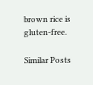brown rice is gluten-free.

Similar Posts